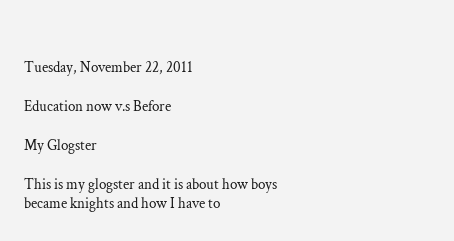Tuesday, November 22, 2011

Education now v.s Before

My Glogster

This is my glogster and it is about how boys became knights and how I have to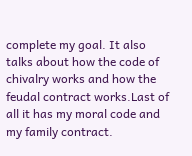complete my goal. It also talks about how the code of chivalry works and how the feudal contract works.Last of all it has my moral code and my family contract.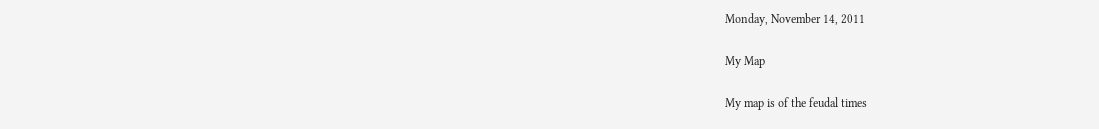Monday, November 14, 2011

My Map

My map is of the feudal times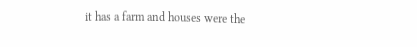it has a farm and houses were the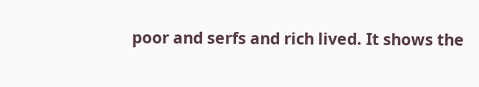poor and serfs and rich lived. It shows the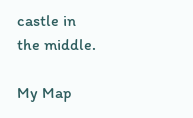castle in the middle.

My Map